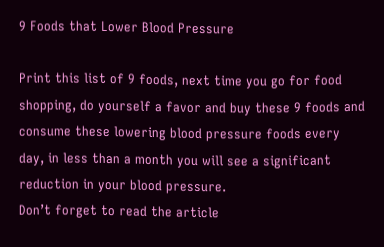9 Foods that Lower Blood Pressure

Print this list of 9 foods, next time you go for food shopping, do yourself a favor and buy these 9 foods and consume these lowering blood pressure foods every day, in less than a month you will see a significant reduction in your blood pressure.
Don’t forget to read the article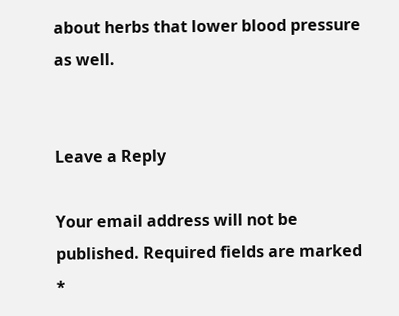about herbs that lower blood pressure as well.


Leave a Reply

Your email address will not be published. Required fields are marked *